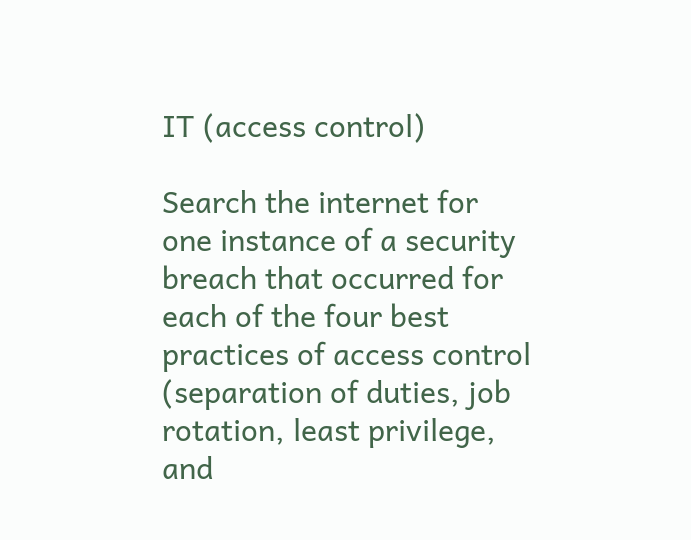IT (access control)

Search the internet for one instance of a security breach that occurred for each of the four best practices of access control (separation of duties, job rotation, least privilege, and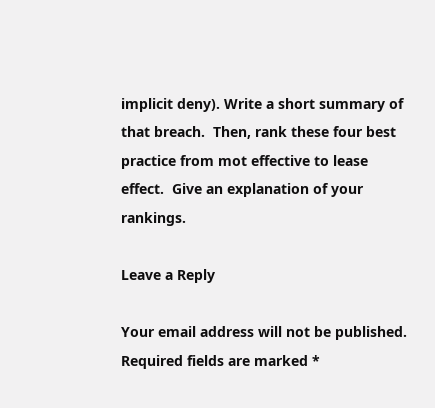implicit deny). Write a short summary of that breach.  Then, rank these four best practice from mot effective to lease effect.  Give an explanation of your rankings.

Leave a Reply

Your email address will not be published. Required fields are marked *